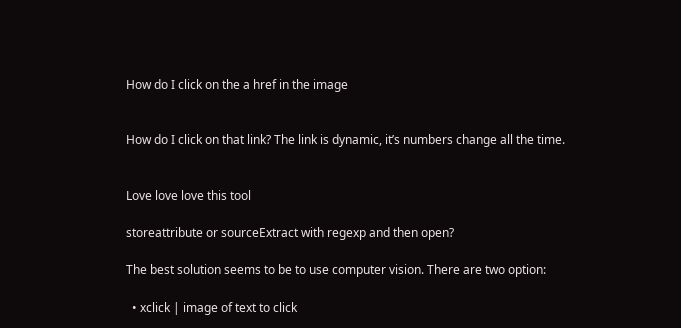How do I click on the a href in the image


How do I click on that link? The link is dynamic, it’s numbers change all the time.


Love love love this tool

storeattribute or sourceExtract with regexp and then open?

The best solution seems to be to use computer vision. There are two option:

  • xclick | image of text to click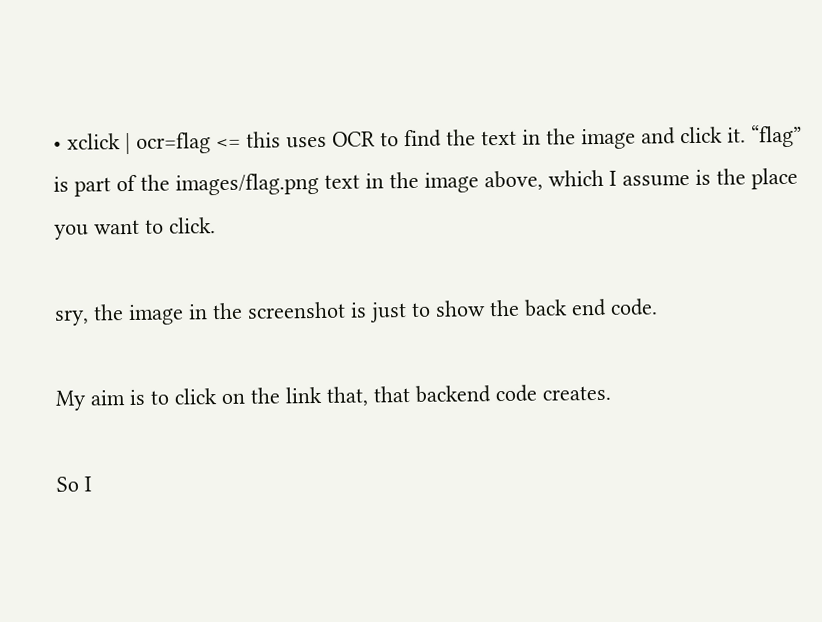• xclick | ocr=flag <= this uses OCR to find the text in the image and click it. “flag” is part of the images/flag.png text in the image above, which I assume is the place you want to click.

sry, the image in the screenshot is just to show the back end code.

My aim is to click on the link that, that backend code creates.

So I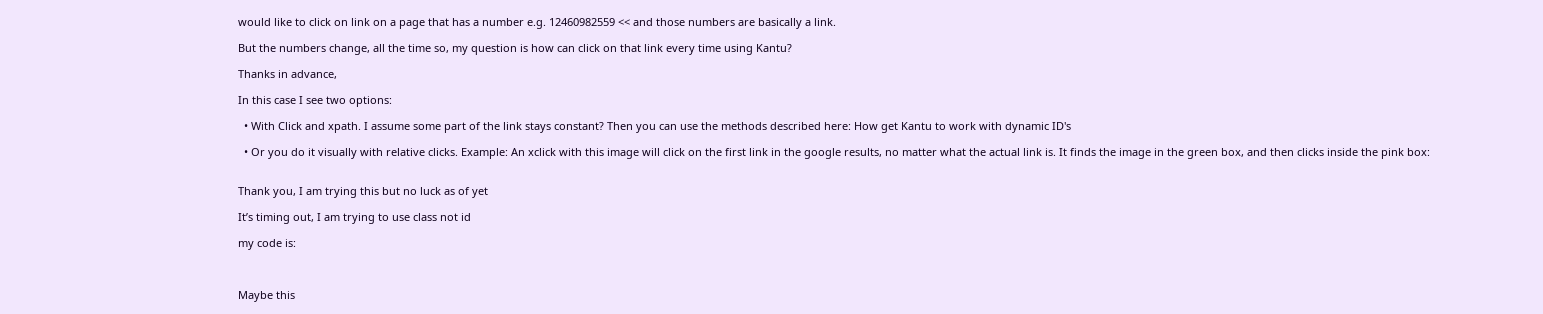would like to click on link on a page that has a number e.g. 12460982559 << and those numbers are basically a link.

But the numbers change, all the time so, my question is how can click on that link every time using Kantu?

Thanks in advance,

In this case I see two options:

  • With Click and xpath. I assume some part of the link stays constant? Then you can use the methods described here: How get Kantu to work with dynamic ID's

  • Or you do it visually with relative clicks. Example: An xclick with this image will click on the first link in the google results, no matter what the actual link is. It finds the image in the green box, and then clicks inside the pink box:


Thank you, I am trying this but no luck as of yet

It’s timing out, I am trying to use class not id

my code is:



Maybe this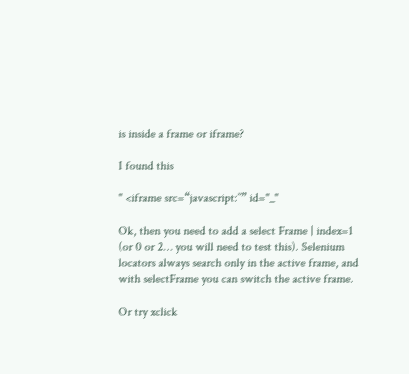is inside a frame or iframe?

I found this

" <iframe src=“javascript:’’” id="_"

Ok, then you need to add a select Frame | index=1 (or 0 or 2… you will need to test this). Selenium locators always search only in the active frame, and with selectFrame you can switch the active frame.

Or try xclick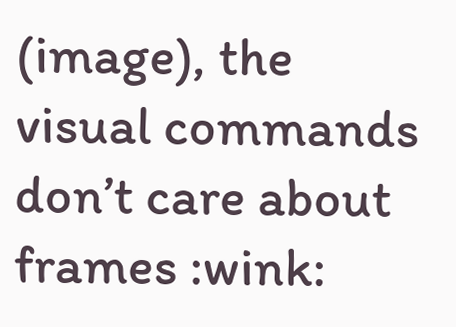(image), the visual commands don’t care about frames :wink: